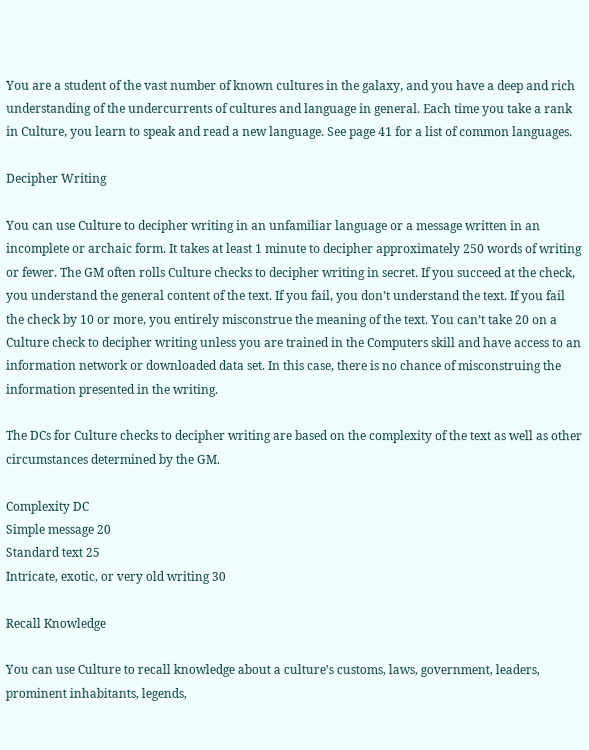You are a student of the vast number of known cultures in the galaxy, and you have a deep and rich understanding of the undercurrents of cultures and language in general. Each time you take a rank in Culture, you learn to speak and read a new language. See page 41 for a list of common languages.

Decipher Writing

You can use Culture to decipher writing in an unfamiliar language or a message written in an incomplete or archaic form. It takes at least 1 minute to decipher approximately 250 words of writing or fewer. The GM often rolls Culture checks to decipher writing in secret. If you succeed at the check, you understand the general content of the text. If you fail, you don’t understand the text. If you fail the check by 10 or more, you entirely misconstrue the meaning of the text. You can’t take 20 on a Culture check to decipher writing unless you are trained in the Computers skill and have access to an information network or downloaded data set. In this case, there is no chance of misconstruing the information presented in the writing.

The DCs for Culture checks to decipher writing are based on the complexity of the text as well as other circumstances determined by the GM.

Complexity DC
Simple message 20
Standard text 25
Intricate, exotic, or very old writing 30

Recall Knowledge

You can use Culture to recall knowledge about a culture’s customs, laws, government, leaders, prominent inhabitants, legends,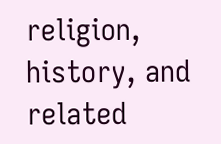religion, history, and related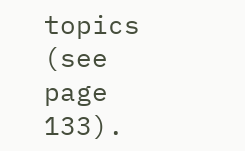topics (see page 133).